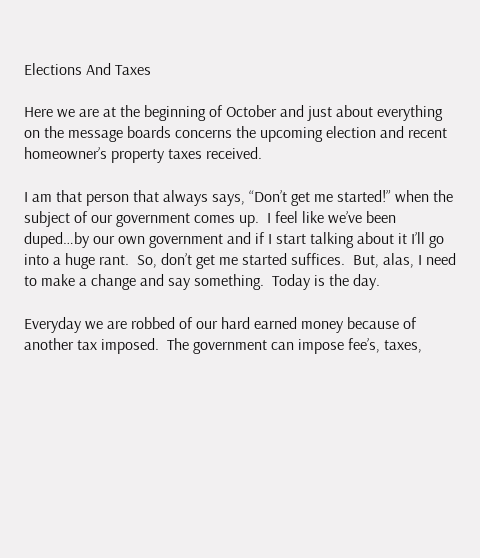Elections And Taxes

Here we are at the beginning of October and just about everything on the message boards concerns the upcoming election and recent homeowner’s property taxes received.

I am that person that always says, “Don’t get me started!” when the subject of our government comes up.  I feel like we’ve been duped…by our own government and if I start talking about it I’ll go into a huge rant.  So, don’t get me started suffices.  But, alas, I need to make a change and say something.  Today is the day.

Everyday we are robbed of our hard earned money because of another tax imposed.  The government can impose fee’s, taxes,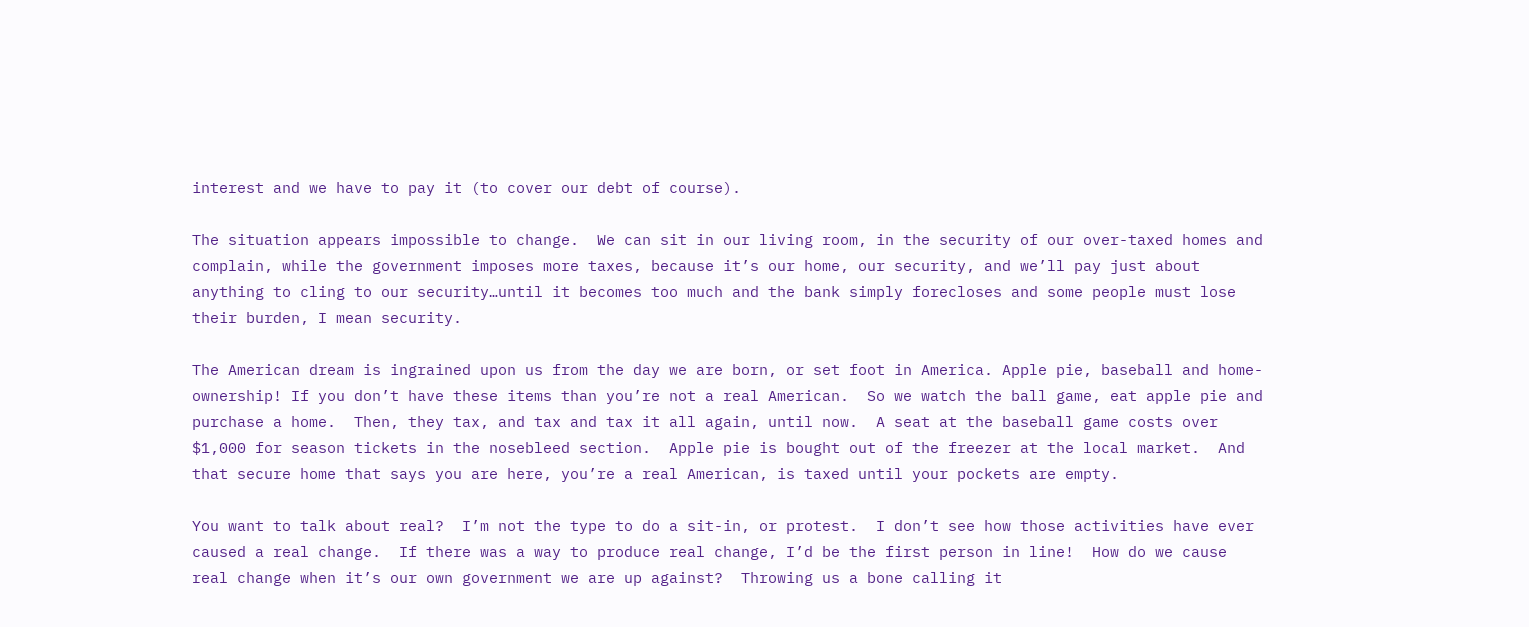interest and we have to pay it (to cover our debt of course).

The situation appears impossible to change.  We can sit in our living room, in the security of our over-taxed homes and complain, while the government imposes more taxes, because it’s our home, our security, and we’ll pay just about anything to cling to our security…until it becomes too much and the bank simply forecloses and some people must lose their burden, I mean security.

The American dream is ingrained upon us from the day we are born, or set foot in America. Apple pie, baseball and home-ownership! If you don’t have these items than you’re not a real American.  So we watch the ball game, eat apple pie and purchase a home.  Then, they tax, and tax and tax it all again, until now.  A seat at the baseball game costs over $1,000 for season tickets in the nosebleed section.  Apple pie is bought out of the freezer at the local market.  And that secure home that says you are here, you’re a real American, is taxed until your pockets are empty.

You want to talk about real?  I’m not the type to do a sit-in, or protest.  I don’t see how those activities have ever caused a real change.  If there was a way to produce real change, I’d be the first person in line!  How do we cause real change when it’s our own government we are up against?  Throwing us a bone calling it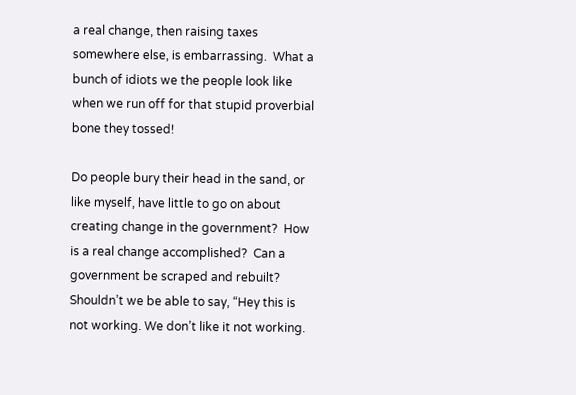a real change, then raising taxes somewhere else, is embarrassing.  What a bunch of idiots we the people look like when we run off for that stupid proverbial bone they tossed!

Do people bury their head in the sand, or like myself, have little to go on about creating change in the government?  How is a real change accomplished?  Can a government be scraped and rebuilt?  Shouldn’t we be able to say, “Hey this is not working. We don’t like it not working.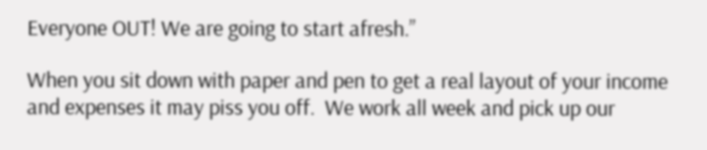Everyone OUT! We are going to start afresh.”

When you sit down with paper and pen to get a real layout of your income and expenses it may piss you off.  We work all week and pick up our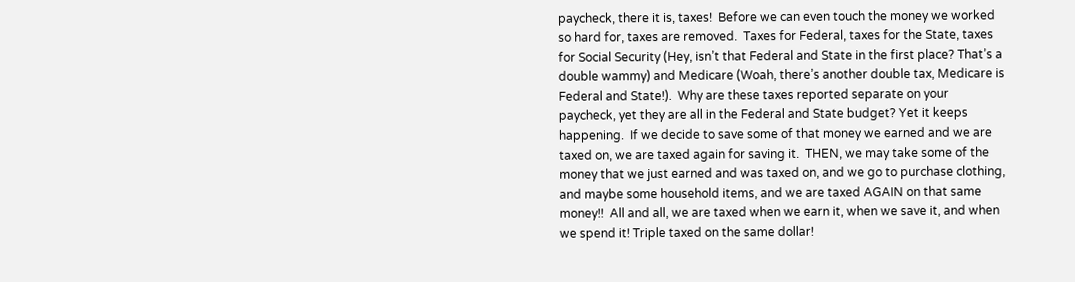paycheck, there it is, taxes!  Before we can even touch the money we worked so hard for, taxes are removed.  Taxes for Federal, taxes for the State, taxes for Social Security (Hey, isn’t that Federal and State in the first place? That’s a double wammy) and Medicare (Woah, there’s another double tax, Medicare is Federal and State!).  Why are these taxes reported separate on your paycheck, yet they are all in the Federal and State budget? Yet it keeps happening.  If we decide to save some of that money we earned and we are taxed on, we are taxed again for saving it.  THEN, we may take some of the money that we just earned and was taxed on, and we go to purchase clothing, and maybe some household items, and we are taxed AGAIN on that same money!!  All and all, we are taxed when we earn it, when we save it, and when we spend it! Triple taxed on the same dollar!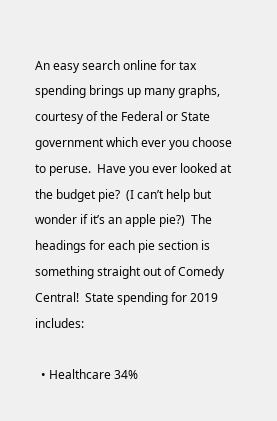An easy search online for tax spending brings up many graphs, courtesy of the Federal or State government which ever you choose to peruse.  Have you ever looked at the budget pie?  (I can’t help but wonder if it’s an apple pie?)  The headings for each pie section is something straight out of Comedy Central!  State spending for 2019 includes:

  • Healthcare 34%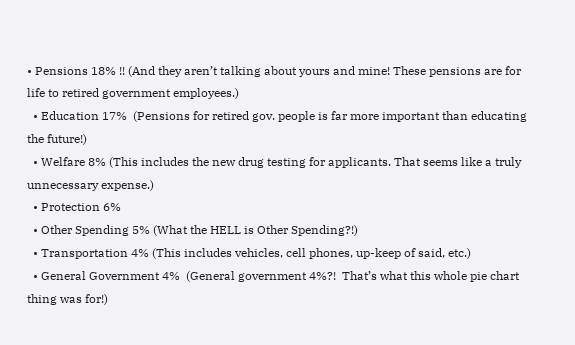• Pensions 18% !! (And they aren’t talking about yours and mine! These pensions are for life to retired government employees.)
  • Education 17%  (Pensions for retired gov. people is far more important than educating the future!)
  • Welfare 8% (This includes the new drug testing for applicants. That seems like a truly unnecessary expense.)
  • Protection 6%
  • Other Spending 5% (What the HELL is Other Spending?!)
  • Transportation 4% (This includes vehicles, cell phones, up-keep of said, etc.)
  • General Government 4%  (General government 4%?!  That’s what this whole pie chart thing was for!)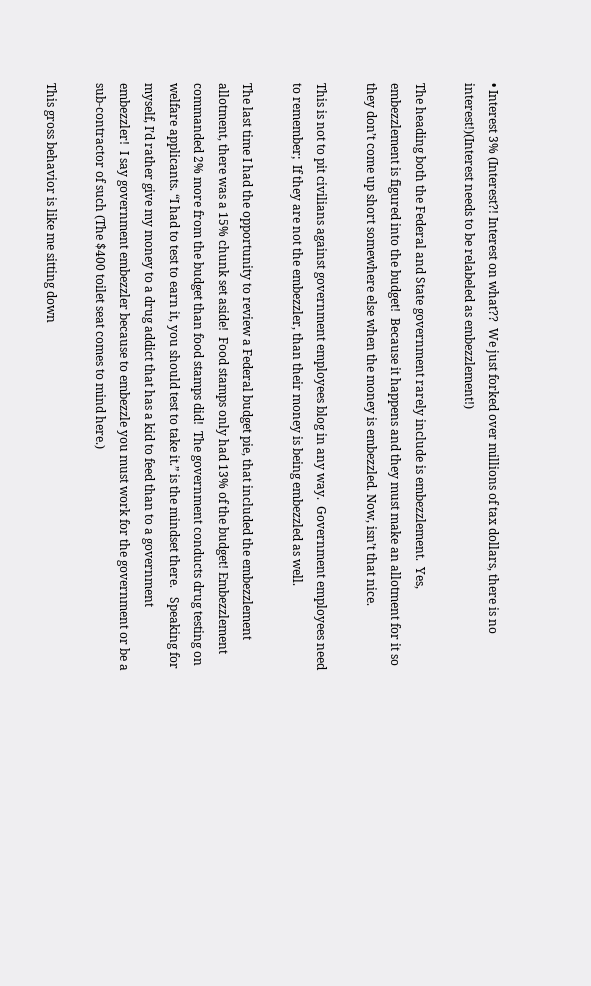• Interest 3% (Interest?! Interest on what??  We just forked over millions of tax dollars, there is no interest!)(Interest needs to be relabeled as embezzlement!)

The heading both the Federal and State government rarely include is embezzlement.  Yes, embezzlement is figured into the budget!  Because it happens and they must make an allotment for it so they don’t come up short somewhere else when the money is embezzled. Now, isn’t that nice.

This is not to pit civilians against government employees blog in any way.  Government employees need to remember;  If they are not the embezzler, than their money is being embezzled as well.

The last time I had the opportunity to review a Federal budget pie, that included the embezzlement allotment, there was a 15% chunk set aside!  Food stamps only had 13% of the budget! Embezzlement commanded 2% more from the budget than food stamps did!  The government conducts drug testing on welfare applicants. “I had to test to earn it, you should test to take it.” is the mindset there.   Speaking for myself, I’d rather give my money to a drug addict that has a kid to feed than to a government embezzler!  I say government embezzler because to embezzle you must work for the government or be a sub-contractor of such (The $400 toilet seat comes to mind here.)

This gross behavior is like me sitting down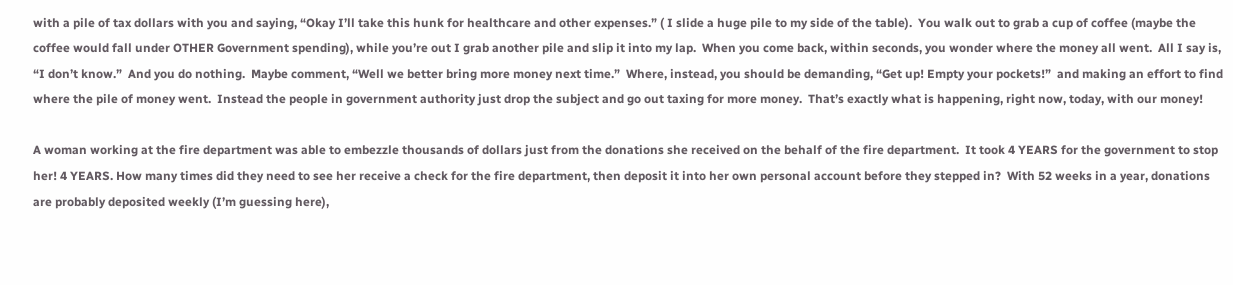with a pile of tax dollars with you and saying, “Okay I’ll take this hunk for healthcare and other expenses.” ( I slide a huge pile to my side of the table).  You walk out to grab a cup of coffee (maybe the coffee would fall under OTHER Government spending), while you’re out I grab another pile and slip it into my lap.  When you come back, within seconds, you wonder where the money all went.  All I say is, “I don’t know.”  And you do nothing.  Maybe comment, “Well we better bring more money next time.”  Where, instead, you should be demanding, “Get up! Empty your pockets!”  and making an effort to find where the pile of money went.  Instead the people in government authority just drop the subject and go out taxing for more money.  That’s exactly what is happening, right now, today, with our money!

A woman working at the fire department was able to embezzle thousands of dollars just from the donations she received on the behalf of the fire department.  It took 4 YEARS for the government to stop her! 4 YEARS. How many times did they need to see her receive a check for the fire department, then deposit it into her own personal account before they stepped in?  With 52 weeks in a year, donations are probably deposited weekly (I’m guessing here),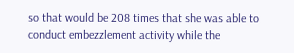so that would be 208 times that she was able to conduct embezzlement activity while the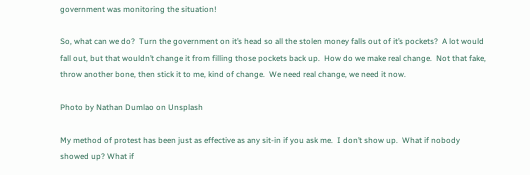government was monitoring the situation!

So, what can we do?  Turn the government on it’s head so all the stolen money falls out of it’s pockets?  A lot would fall out, but that wouldn’t change it from filling those pockets back up.  How do we make real change.  Not that fake, throw another bone, then stick it to me, kind of change.  We need real change, we need it now.

Photo by Nathan Dumlao on Unsplash

My method of protest has been just as effective as any sit-in if you ask me.  I don’t show up.  What if nobody showed up? What if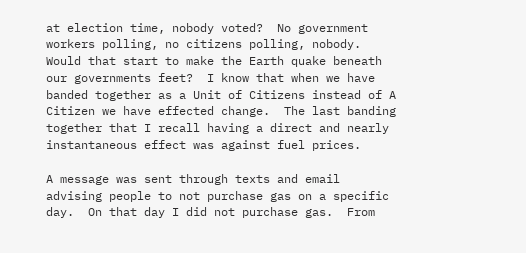at election time, nobody voted?  No government workers polling, no citizens polling, nobody.  Would that start to make the Earth quake beneath our governments feet?  I know that when we have banded together as a Unit of Citizens instead of A Citizen we have effected change.  The last banding together that I recall having a direct and nearly instantaneous effect was against fuel prices.

A message was sent through texts and email advising people to not purchase gas on a specific day.  On that day I did not purchase gas.  From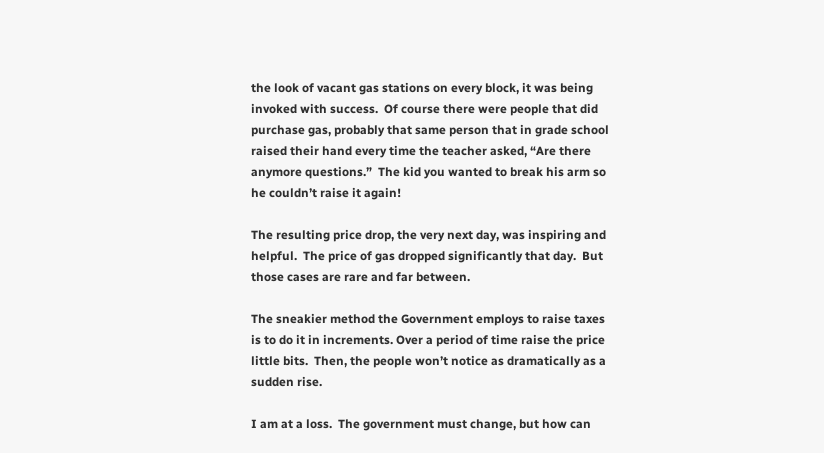the look of vacant gas stations on every block, it was being invoked with success.  Of course there were people that did purchase gas, probably that same person that in grade school raised their hand every time the teacher asked, “Are there anymore questions.”  The kid you wanted to break his arm so he couldn’t raise it again!

The resulting price drop, the very next day, was inspiring and helpful.  The price of gas dropped significantly that day.  But those cases are rare and far between.

The sneakier method the Government employs to raise taxes is to do it in increments. Over a period of time raise the price little bits.  Then, the people won’t notice as dramatically as a sudden rise.

I am at a loss.  The government must change, but how can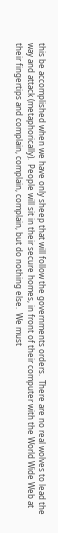this be accomplished when we have only sheep that will follow the governments orders.  There are no real wolves to lead the way and attack (metaphorically).  People will sit in their secure homes, in front of their computer with the World Wide Web at their fingertips and complain, complain, complain, but do nothing else.  We must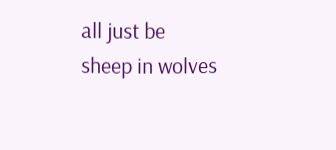all just be sheep in wolves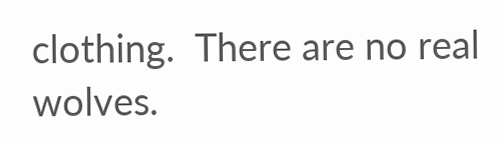clothing.  There are no real wolves.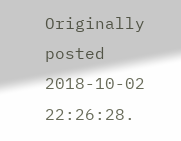Originally posted 2018-10-02 22:26:28.